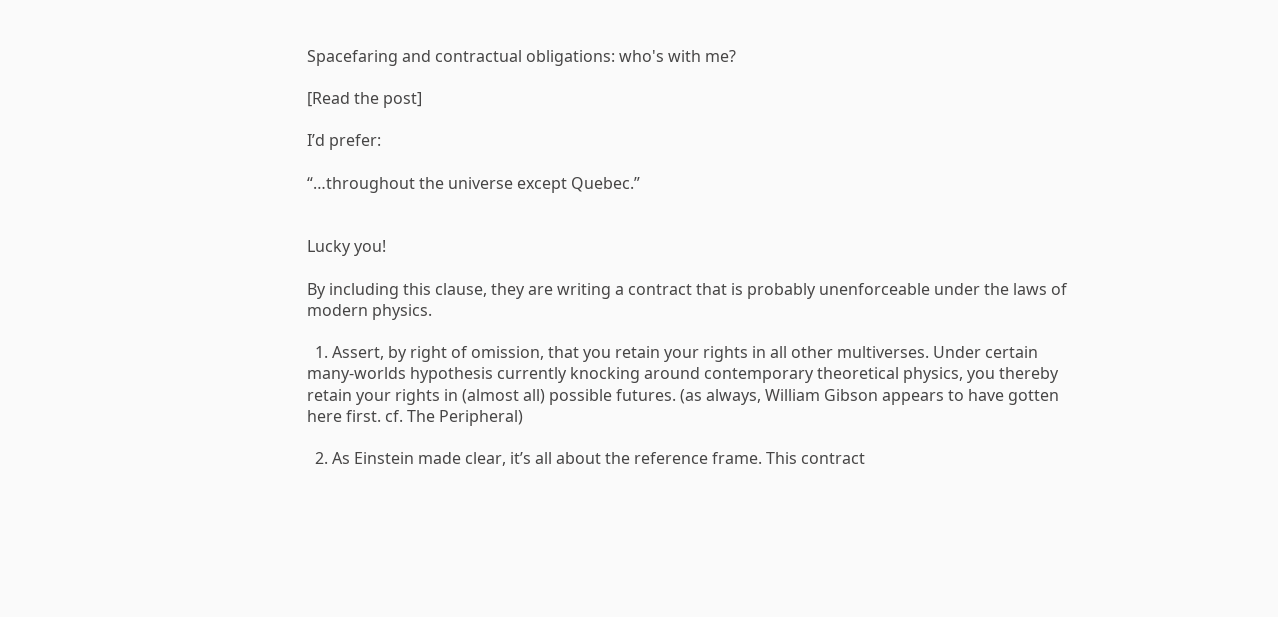Spacefaring and contractual obligations: who's with me?

[Read the post]

I’d prefer:

“…throughout the universe except Quebec.”


Lucky you!

By including this clause, they are writing a contract that is probably unenforceable under the laws of modern physics.

  1. Assert, by right of omission, that you retain your rights in all other multiverses. Under certain many-worlds hypothesis currently knocking around contemporary theoretical physics, you thereby retain your rights in (almost all) possible futures. (as always, William Gibson appears to have gotten here first. cf. The Peripheral)

  2. As Einstein made clear, it’s all about the reference frame. This contract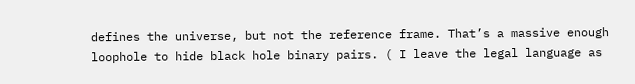defines the universe, but not the reference frame. That’s a massive enough loophole to hide black hole binary pairs. ( I leave the legal language as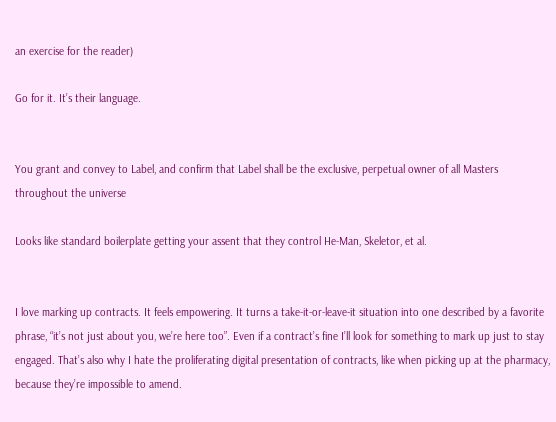an exercise for the reader)

Go for it. It’s their language.


You grant and convey to Label, and confirm that Label shall be the exclusive, perpetual owner of all Masters throughout the universe

Looks like standard boilerplate getting your assent that they control He-Man, Skeletor, et al.


I love marking up contracts. It feels empowering. It turns a take-it-or-leave-it situation into one described by a favorite phrase, “it’s not just about you, we’re here too”. Even if a contract’s fine I’ll look for something to mark up just to stay engaged. That’s also why I hate the proliferating digital presentation of contracts, like when picking up at the pharmacy, because they’re impossible to amend.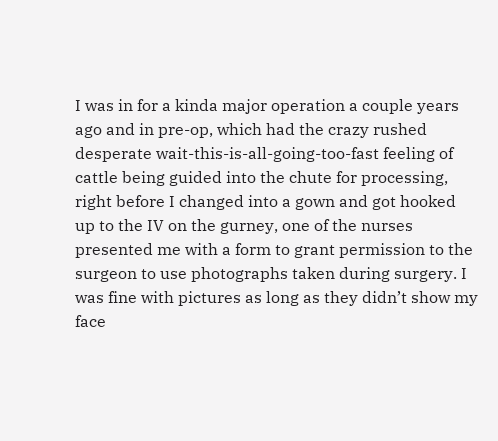I was in for a kinda major operation a couple years ago and in pre-op, which had the crazy rushed desperate wait-this-is-all-going-too-fast feeling of cattle being guided into the chute for processing, right before I changed into a gown and got hooked up to the IV on the gurney, one of the nurses presented me with a form to grant permission to the surgeon to use photographs taken during surgery. I was fine with pictures as long as they didn’t show my face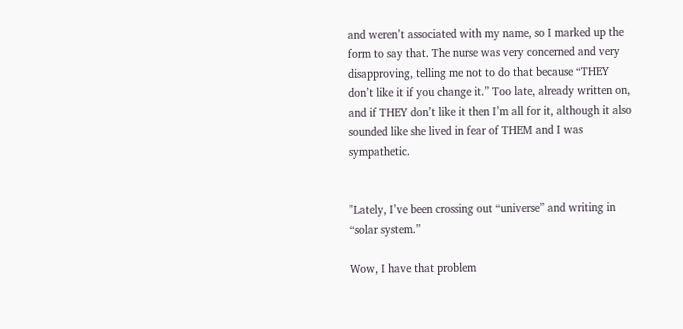and weren’t associated with my name, so I marked up the form to say that. The nurse was very concerned and very disapproving, telling me not to do that because “THEY don’t like it if you change it.” Too late, already written on, and if THEY don’t like it then I’m all for it, although it also sounded like she lived in fear of THEM and I was sympathetic.


"Lately, I’ve been crossing out “universe” and writing in “solar system.”

Wow, I have that problem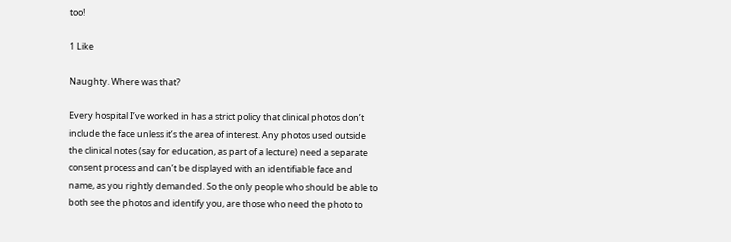too!

1 Like

Naughty. Where was that?

Every hospital I’ve worked in has a strict policy that clinical photos don’t include the face unless it’s the area of interest. Any photos used outside the clinical notes (say for education, as part of a lecture) need a separate consent process and can’t be displayed with an identifiable face and name, as you rightly demanded. So the only people who should be able to both see the photos and identify you, are those who need the photo to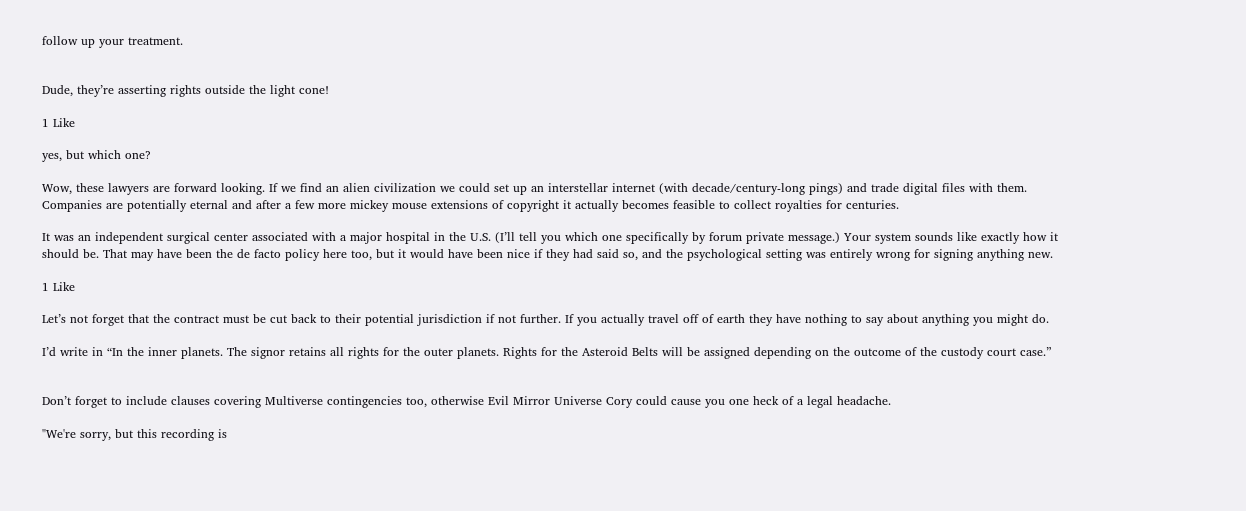follow up your treatment.


Dude, they’re asserting rights outside the light cone!

1 Like

yes, but which one?

Wow, these lawyers are forward looking. If we find an alien civilization we could set up an interstellar internet (with decade/century-long pings) and trade digital files with them. Companies are potentially eternal and after a few more mickey mouse extensions of copyright it actually becomes feasible to collect royalties for centuries.

It was an independent surgical center associated with a major hospital in the U.S. (I’ll tell you which one specifically by forum private message.) Your system sounds like exactly how it should be. That may have been the de facto policy here too, but it would have been nice if they had said so, and the psychological setting was entirely wrong for signing anything new.

1 Like

Let’s not forget that the contract must be cut back to their potential jurisdiction if not further. If you actually travel off of earth they have nothing to say about anything you might do.

I’d write in “In the inner planets. The signor retains all rights for the outer planets. Rights for the Asteroid Belts will be assigned depending on the outcome of the custody court case.”


Don’t forget to include clauses covering Multiverse contingencies too, otherwise Evil Mirror Universe Cory could cause you one heck of a legal headache.

"We're sorry, but this recording is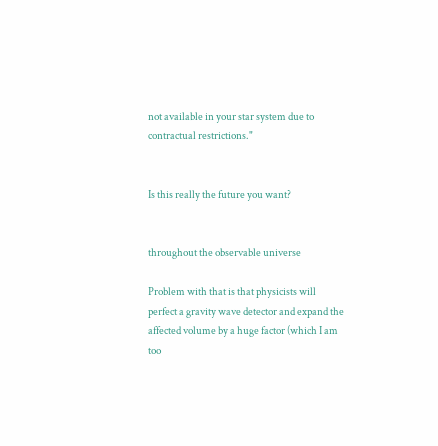not available in your star system due to contractual restrictions."


Is this really the future you want?


throughout the observable universe

Problem with that is that physicists will perfect a gravity wave detector and expand the affected volume by a huge factor (which I am too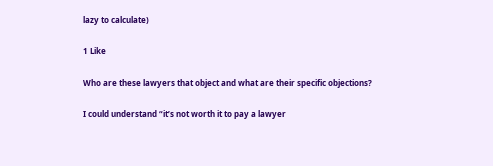lazy to calculate)

1 Like

Who are these lawyers that object and what are their specific objections?

I could understand “it’s not worth it to pay a lawyer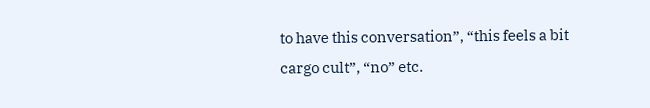to have this conversation”, “this feels a bit cargo cult”, “no” etc.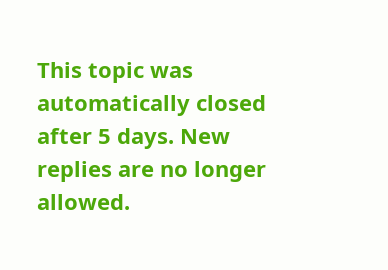This topic was automatically closed after 5 days. New replies are no longer allowed.